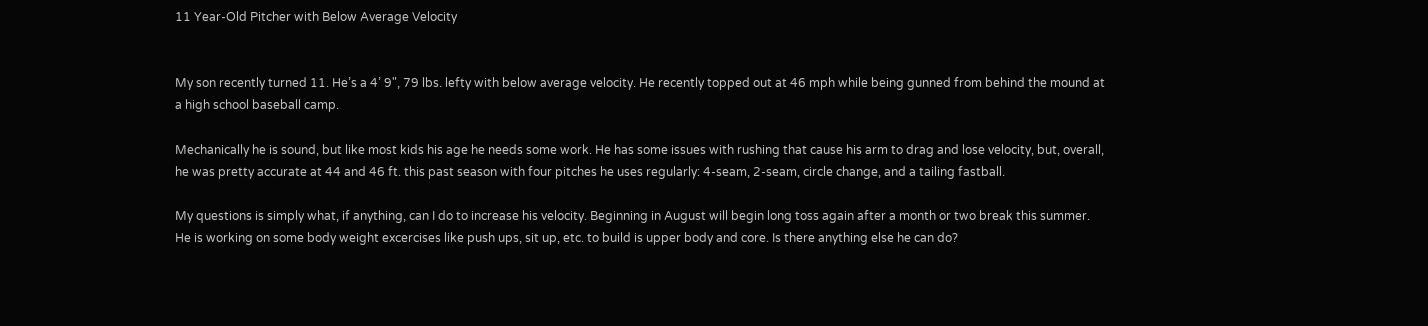11 Year-Old Pitcher with Below Average Velocity


My son recently turned 11. He’s a 4’ 9", 79 lbs. lefty with below average velocity. He recently topped out at 46 mph while being gunned from behind the mound at a high school baseball camp.

Mechanically he is sound, but like most kids his age he needs some work. He has some issues with rushing that cause his arm to drag and lose velocity, but, overall, he was pretty accurate at 44 and 46 ft. this past season with four pitches he uses regularly: 4-seam, 2-seam, circle change, and a tailing fastball.

My questions is simply what, if anything, can I do to increase his velocity. Beginning in August will begin long toss again after a month or two break this summer. He is working on some body weight excercises like push ups, sit up, etc. to build is upper body and core. Is there anything else he can do?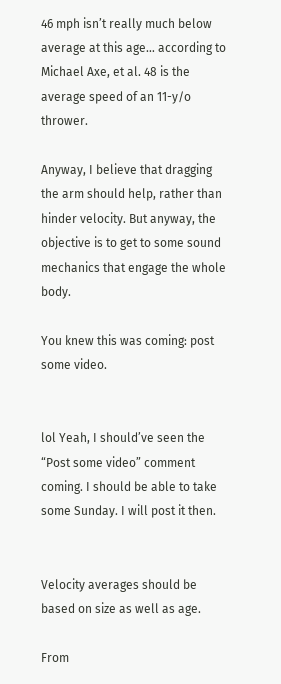46 mph isn’t really much below average at this age… according to Michael Axe, et al. 48 is the average speed of an 11-y/o thrower.

Anyway, I believe that dragging the arm should help, rather than hinder velocity. But anyway, the objective is to get to some sound mechanics that engage the whole body.

You knew this was coming: post some video.


lol Yeah, I should’ve seen the “Post some video” comment coming. I should be able to take some Sunday. I will post it then.


Velocity averages should be based on size as well as age.

From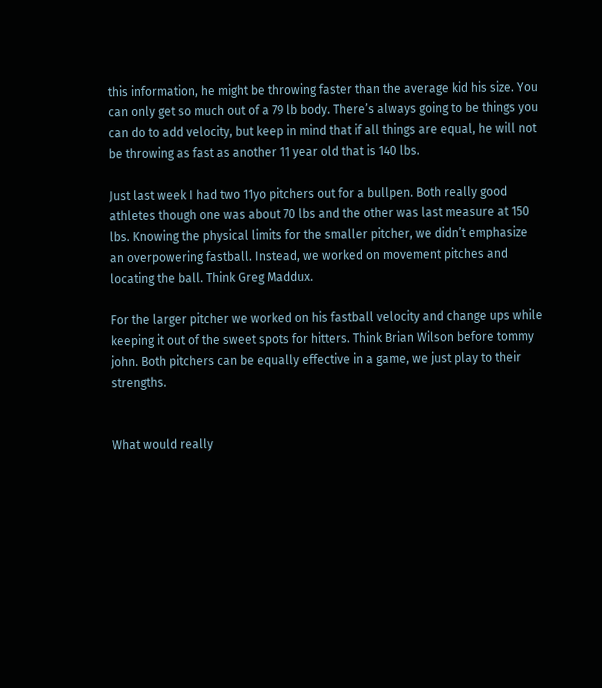this information, he might be throwing faster than the average kid his size. You can only get so much out of a 79 lb body. There’s always going to be things you can do to add velocity, but keep in mind that if all things are equal, he will not be throwing as fast as another 11 year old that is 140 lbs.

Just last week I had two 11yo pitchers out for a bullpen. Both really good athletes though one was about 70 lbs and the other was last measure at 150 lbs. Knowing the physical limits for the smaller pitcher, we didn’t emphasize an overpowering fastball. Instead, we worked on movement pitches and locating the ball. Think Greg Maddux.

For the larger pitcher we worked on his fastball velocity and change ups while keeping it out of the sweet spots for hitters. Think Brian Wilson before tommy john. Both pitchers can be equally effective in a game, we just play to their strengths.


What would really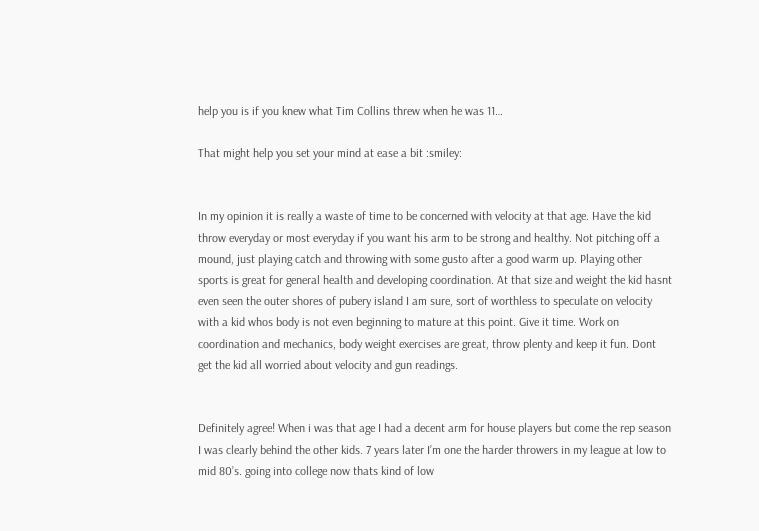help you is if you knew what Tim Collins threw when he was 11…

That might help you set your mind at ease a bit :smiley:


In my opinion it is really a waste of time to be concerned with velocity at that age. Have the kid throw everyday or most everyday if you want his arm to be strong and healthy. Not pitching off a mound, just playing catch and throwing with some gusto after a good warm up. Playing other sports is great for general health and developing coordination. At that size and weight the kid hasnt even seen the outer shores of pubery island I am sure, sort of worthless to speculate on velocity with a kid whos body is not even beginning to mature at this point. Give it time. Work on coordination and mechanics, body weight exercises are great, throw plenty and keep it fun. Dont get the kid all worried about velocity and gun readings.


Definitely agree! When i was that age I had a decent arm for house players but come the rep season I was clearly behind the other kids. 7 years later I’m one the harder throwers in my league at low to mid 80’s. going into college now thats kind of low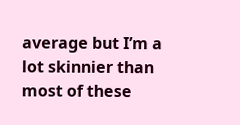average but I’m a lot skinnier than most of these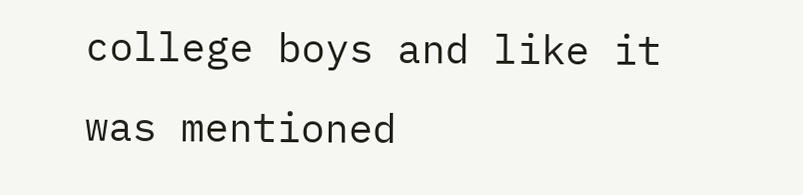college boys and like it was mentioned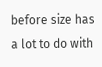before size has a lot to do with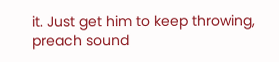it. Just get him to keep throwing, preach sound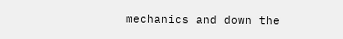mechanics and down the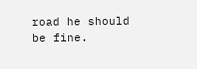road he should be fine.